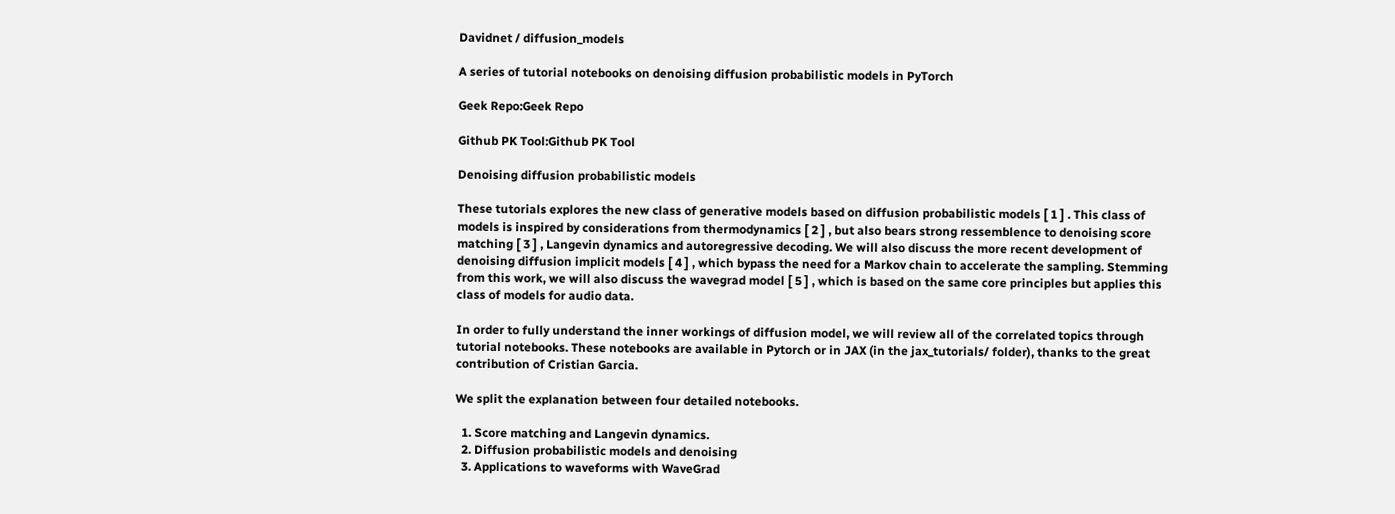Davidnet / diffusion_models

A series of tutorial notebooks on denoising diffusion probabilistic models in PyTorch

Geek Repo:Geek Repo

Github PK Tool:Github PK Tool

Denoising diffusion probabilistic models

These tutorials explores the new class of generative models based on diffusion probabilistic models [ 1 ] . This class of models is inspired by considerations from thermodynamics [ 2 ] , but also bears strong ressemblence to denoising score matching [ 3 ] , Langevin dynamics and autoregressive decoding. We will also discuss the more recent development of denoising diffusion implicit models [ 4 ] , which bypass the need for a Markov chain to accelerate the sampling. Stemming from this work, we will also discuss the wavegrad model [ 5 ] , which is based on the same core principles but applies this class of models for audio data.

In order to fully understand the inner workings of diffusion model, we will review all of the correlated topics through tutorial notebooks. These notebooks are available in Pytorch or in JAX (in the jax_tutorials/ folder), thanks to the great contribution of Cristian Garcia.

We split the explanation between four detailed notebooks.

  1. Score matching and Langevin dynamics.
  2. Diffusion probabilistic models and denoising
  3. Applications to waveforms with WaveGrad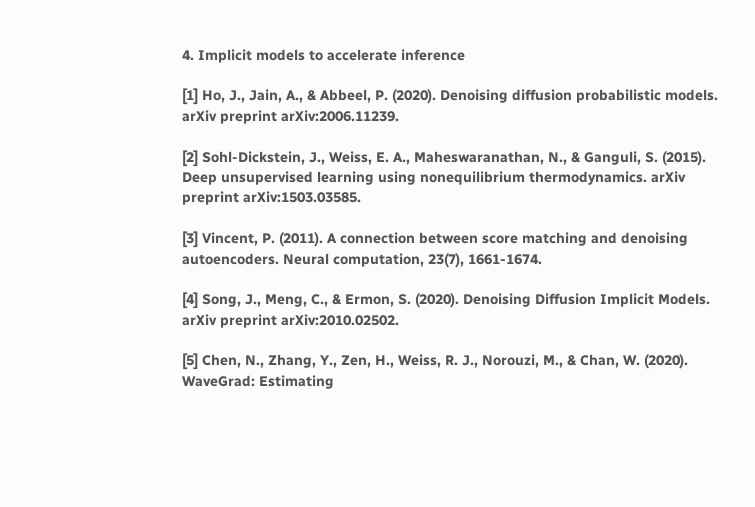4. Implicit models to accelerate inference

[1] Ho, J., Jain, A., & Abbeel, P. (2020). Denoising diffusion probabilistic models. arXiv preprint arXiv:2006.11239.

[2] Sohl-Dickstein, J., Weiss, E. A., Maheswaranathan, N., & Ganguli, S. (2015). Deep unsupervised learning using nonequilibrium thermodynamics. arXiv preprint arXiv:1503.03585.

[3] Vincent, P. (2011). A connection between score matching and denoising autoencoders. Neural computation, 23(7), 1661-1674.

[4] Song, J., Meng, C., & Ermon, S. (2020). Denoising Diffusion Implicit Models. arXiv preprint arXiv:2010.02502.

[5] Chen, N., Zhang, Y., Zen, H., Weiss, R. J., Norouzi, M., & Chan, W. (2020). WaveGrad: Estimating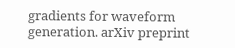gradients for waveform generation. arXiv preprint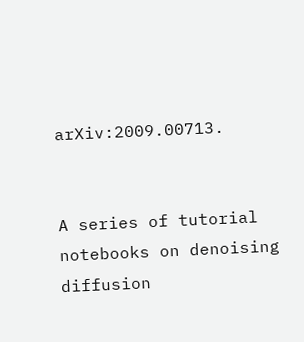arXiv:2009.00713.


A series of tutorial notebooks on denoising diffusion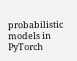probabilistic models in PyTorch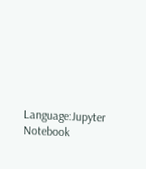Language:Jupyter Notebook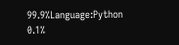99.9%Language:Python 0.1%